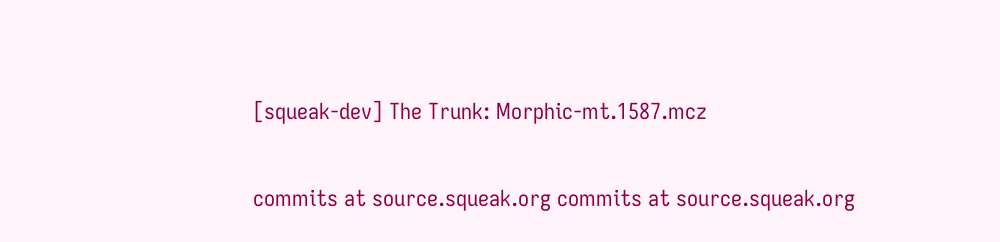[squeak-dev] The Trunk: Morphic-mt.1587.mcz

commits at source.squeak.org commits at source.squeak.org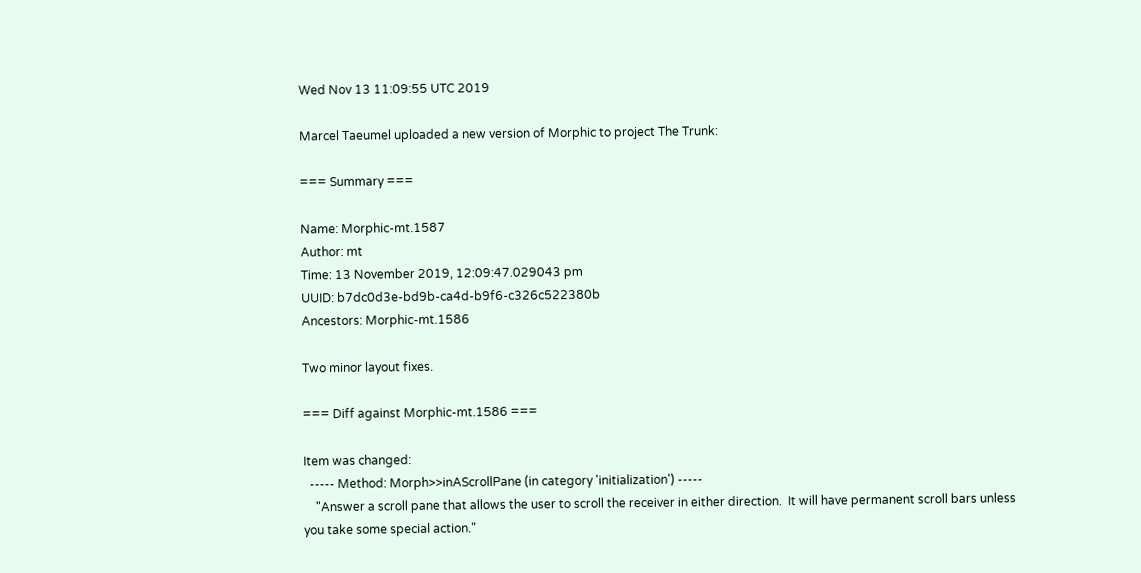Wed Nov 13 11:09:55 UTC 2019

Marcel Taeumel uploaded a new version of Morphic to project The Trunk:

=== Summary ===

Name: Morphic-mt.1587
Author: mt
Time: 13 November 2019, 12:09:47.029043 pm
UUID: b7dc0d3e-bd9b-ca4d-b9f6-c326c522380b
Ancestors: Morphic-mt.1586

Two minor layout fixes.

=== Diff against Morphic-mt.1586 ===

Item was changed:
  ----- Method: Morph>>inAScrollPane (in category 'initialization') -----
    "Answer a scroll pane that allows the user to scroll the receiver in either direction.  It will have permanent scroll bars unless you take some special action."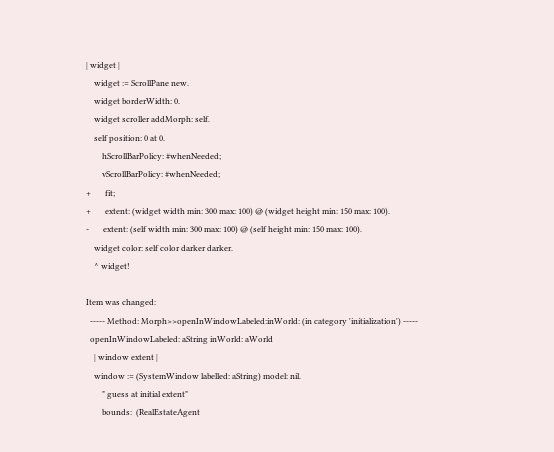| widget |
    widget := ScrollPane new.
    widget borderWidth: 0.
    widget scroller addMorph: self.
    self position: 0 at 0.
        hScrollBarPolicy: #whenNeeded;
        vScrollBarPolicy: #whenNeeded;
+       fit;
+       extent: (widget width min: 300 max: 100) @ (widget height min: 150 max: 100).
-       extent: (self width min: 300 max: 100) @ (self height min: 150 max: 100).
    widget color: self color darker darker.
    ^ widget!

Item was changed:
  ----- Method: Morph>>openInWindowLabeled:inWorld: (in category 'initialization') -----
  openInWindowLabeled: aString inWorld: aWorld
    | window extent |
    window := (SystemWindow labelled: aString) model: nil.
        " guess at initial extent"
        bounds:  (RealEstateAgent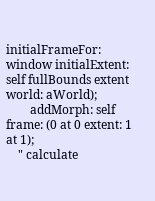initialFrameFor: window initialExtent: self fullBounds extent world: aWorld);
        addMorph: self frame: (0 at 0 extent: 1 at 1);
    " calculate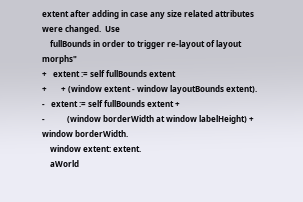extent after adding in case any size related attributes were changed.  Use
    fullBounds in order to trigger re-layout of layout morphs"
+   extent := self fullBounds extent
+       + (window extent - window layoutBounds extent).
-   extent := self fullBounds extent +
-           (window borderWidth at window labelHeight) + window borderWidth.
    window extent: extent.
    aWorld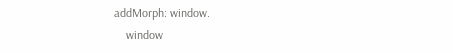addMorph: window.
    window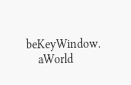beKeyWindow.
    aWorld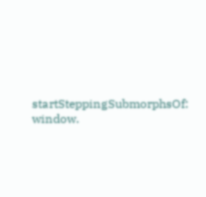startSteppingSubmorphsOf: window.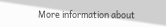More information about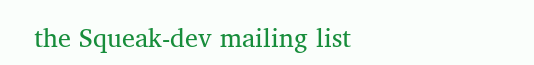the Squeak-dev mailing list